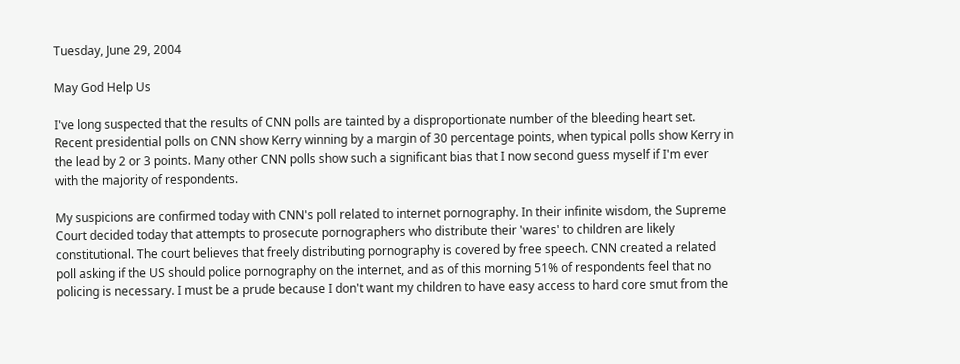Tuesday, June 29, 2004

May God Help Us

I've long suspected that the results of CNN polls are tainted by a disproportionate number of the bleeding heart set. Recent presidential polls on CNN show Kerry winning by a margin of 30 percentage points, when typical polls show Kerry in the lead by 2 or 3 points. Many other CNN polls show such a significant bias that I now second guess myself if I'm ever with the majority of respondents.

My suspicions are confirmed today with CNN's poll related to internet pornography. In their infinite wisdom, the Supreme Court decided today that attempts to prosecute pornographers who distribute their 'wares' to children are likely constitutional. The court believes that freely distributing pornography is covered by free speech. CNN created a related poll asking if the US should police pornography on the internet, and as of this morning 51% of respondents feel that no policing is necessary. I must be a prude because I don't want my children to have easy access to hard core smut from the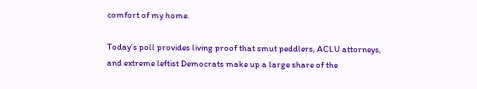comfort of my home.

Today's poll provides living proof that smut peddlers, ACLU attorneys, and extreme leftist Democrats make up a large share of the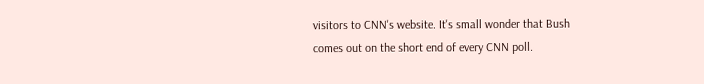visitors to CNN's website. It's small wonder that Bush comes out on the short end of every CNN poll.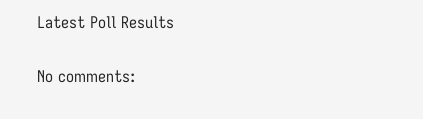Latest Poll Results

No comments: